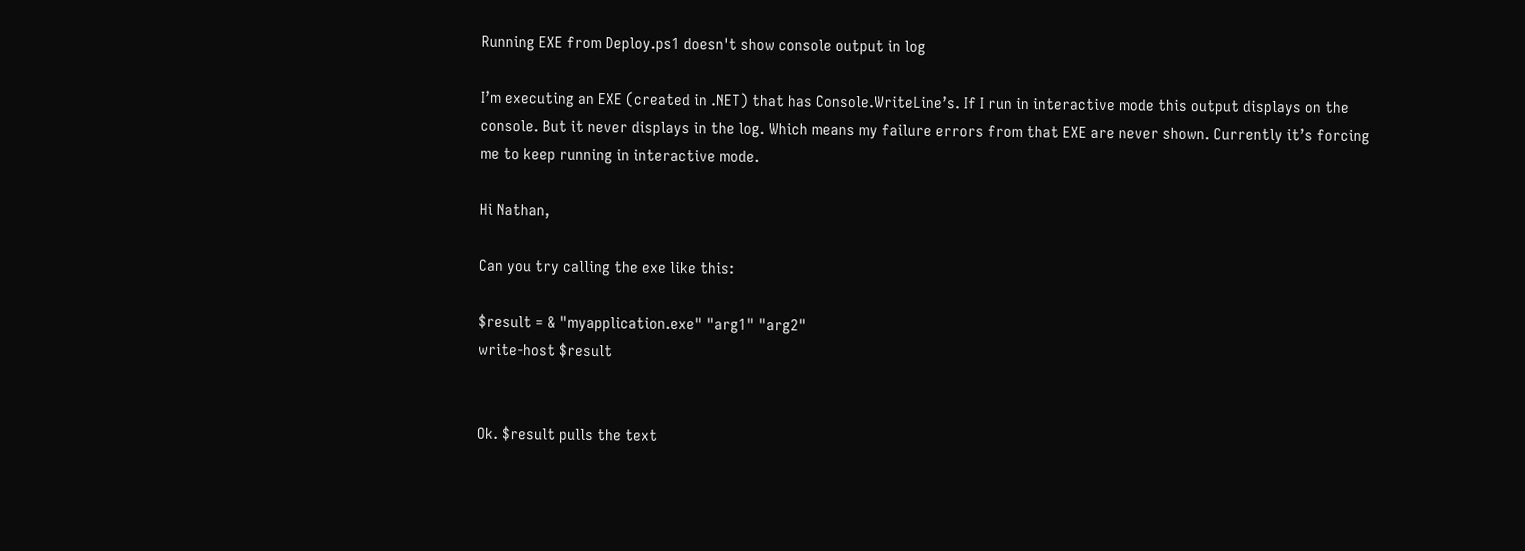Running EXE from Deploy.ps1 doesn't show console output in log

I’m executing an EXE (created in .NET) that has Console.WriteLine’s. If I run in interactive mode this output displays on the console. But it never displays in the log. Which means my failure errors from that EXE are never shown. Currently it’s forcing me to keep running in interactive mode.

Hi Nathan,

Can you try calling the exe like this:

$result = & "myapplication.exe" "arg1" "arg2"
write-host $result


Ok. $result pulls the text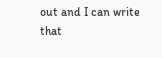out and I can write that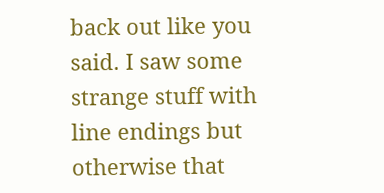back out like you said. I saw some strange stuff with line endings but otherwise that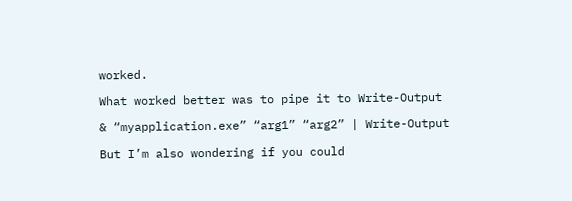worked.

What worked better was to pipe it to Write-Output

& “myapplication.exe” “arg1” “arg2” | Write-Output

But I’m also wondering if you could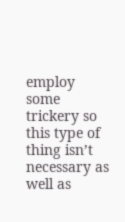employ some trickery so this type of thing isn’t necessary as well as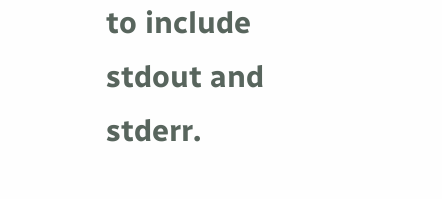to include stdout and stderr.